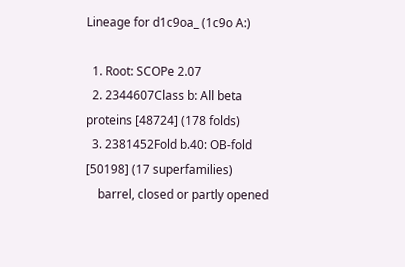Lineage for d1c9oa_ (1c9o A:)

  1. Root: SCOPe 2.07
  2. 2344607Class b: All beta proteins [48724] (178 folds)
  3. 2381452Fold b.40: OB-fold [50198] (17 superfamilies)
    barrel, closed or partly opened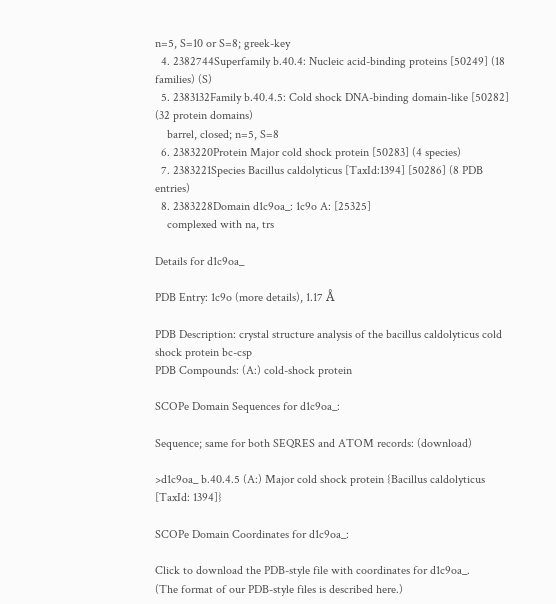n=5, S=10 or S=8; greek-key
  4. 2382744Superfamily b.40.4: Nucleic acid-binding proteins [50249] (18 families) (S)
  5. 2383132Family b.40.4.5: Cold shock DNA-binding domain-like [50282] (32 protein domains)
    barrel, closed; n=5, S=8
  6. 2383220Protein Major cold shock protein [50283] (4 species)
  7. 2383221Species Bacillus caldolyticus [TaxId:1394] [50286] (8 PDB entries)
  8. 2383228Domain d1c9oa_: 1c9o A: [25325]
    complexed with na, trs

Details for d1c9oa_

PDB Entry: 1c9o (more details), 1.17 Å

PDB Description: crystal structure analysis of the bacillus caldolyticus cold shock protein bc-csp
PDB Compounds: (A:) cold-shock protein

SCOPe Domain Sequences for d1c9oa_:

Sequence; same for both SEQRES and ATOM records: (download)

>d1c9oa_ b.40.4.5 (A:) Major cold shock protein {Bacillus caldolyticus [TaxId: 1394]}

SCOPe Domain Coordinates for d1c9oa_:

Click to download the PDB-style file with coordinates for d1c9oa_.
(The format of our PDB-style files is described here.)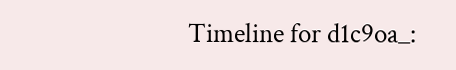Timeline for d1c9oa_: